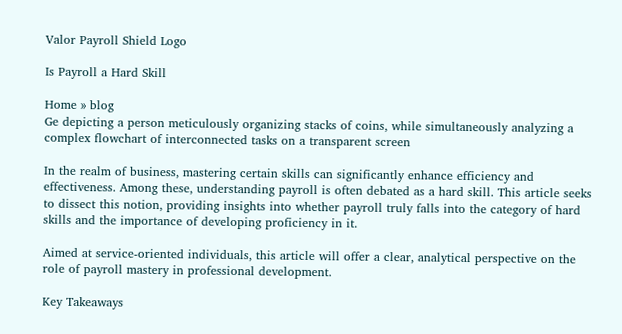Valor Payroll Shield Logo

Is Payroll a Hard Skill

Home » blog
Ge depicting a person meticulously organizing stacks of coins, while simultaneously analyzing a complex flowchart of interconnected tasks on a transparent screen

In the realm of business, mastering certain skills can significantly enhance efficiency and effectiveness. Among these, understanding payroll is often debated as a hard skill. This article seeks to dissect this notion, providing insights into whether payroll truly falls into the category of hard skills and the importance of developing proficiency in it.

Aimed at service-oriented individuals, this article will offer a clear, analytical perspective on the role of payroll mastery in professional development.

Key Takeaways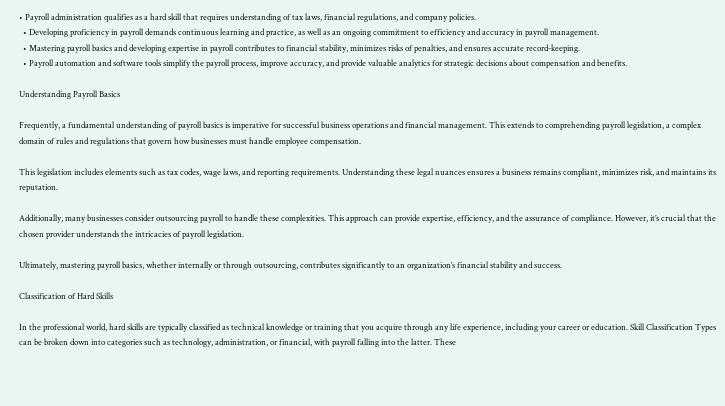• Payroll administration qualifies as a hard skill that requires understanding of tax laws, financial regulations, and company policies.
  • Developing proficiency in payroll demands continuous learning and practice, as well as an ongoing commitment to efficiency and accuracy in payroll management.
  • Mastering payroll basics and developing expertise in payroll contributes to financial stability, minimizes risks of penalties, and ensures accurate record-keeping.
  • Payroll automation and software tools simplify the payroll process, improve accuracy, and provide valuable analytics for strategic decisions about compensation and benefits.

Understanding Payroll Basics

Frequently, a fundamental understanding of payroll basics is imperative for successful business operations and financial management. This extends to comprehending payroll legislation, a complex domain of rules and regulations that govern how businesses must handle employee compensation.

This legislation includes elements such as tax codes, wage laws, and reporting requirements. Understanding these legal nuances ensures a business remains compliant, minimizes risk, and maintains its reputation.

Additionally, many businesses consider outsourcing payroll to handle these complexities. This approach can provide expertise, efficiency, and the assurance of compliance. However, it’s crucial that the chosen provider understands the intricacies of payroll legislation.

Ultimately, mastering payroll basics, whether internally or through outsourcing, contributes significantly to an organization’s financial stability and success.

Classification of Hard Skills

In the professional world, hard skills are typically classified as technical knowledge or training that you acquire through any life experience, including your career or education. Skill Classification Types can be broken down into categories such as technology, administration, or financial, with payroll falling into the latter. These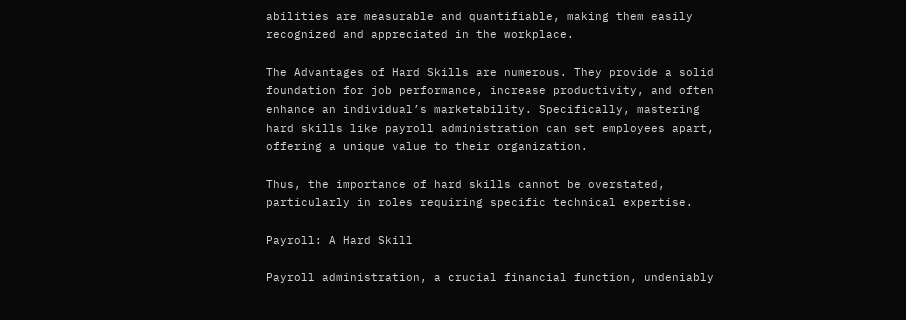abilities are measurable and quantifiable, making them easily recognized and appreciated in the workplace.

The Advantages of Hard Skills are numerous. They provide a solid foundation for job performance, increase productivity, and often enhance an individual’s marketability. Specifically, mastering hard skills like payroll administration can set employees apart, offering a unique value to their organization.

Thus, the importance of hard skills cannot be overstated, particularly in roles requiring specific technical expertise.

Payroll: A Hard Skill

Payroll administration, a crucial financial function, undeniably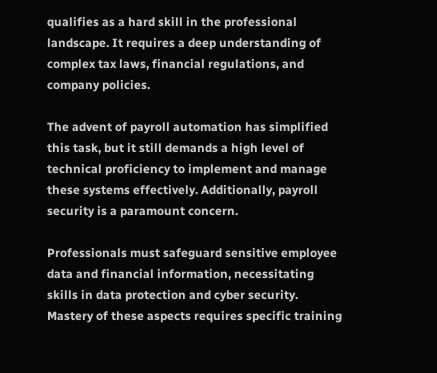qualifies as a hard skill in the professional landscape. It requires a deep understanding of complex tax laws, financial regulations, and company policies.

The advent of payroll automation has simplified this task, but it still demands a high level of technical proficiency to implement and manage these systems effectively. Additionally, payroll security is a paramount concern.

Professionals must safeguard sensitive employee data and financial information, necessitating skills in data protection and cyber security. Mastery of these aspects requires specific training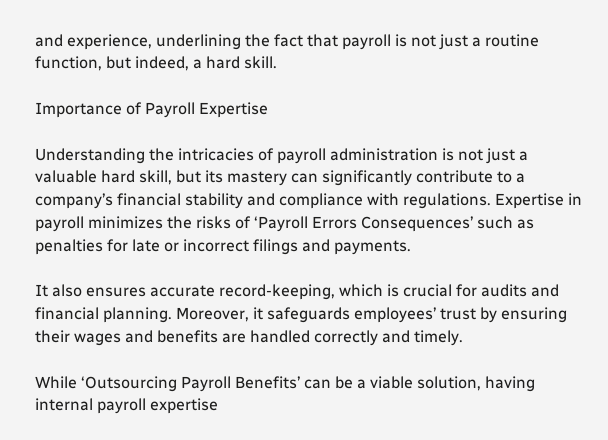and experience, underlining the fact that payroll is not just a routine function, but indeed, a hard skill.

Importance of Payroll Expertise

Understanding the intricacies of payroll administration is not just a valuable hard skill, but its mastery can significantly contribute to a company’s financial stability and compliance with regulations. Expertise in payroll minimizes the risks of ‘Payroll Errors Consequences’ such as penalties for late or incorrect filings and payments.

It also ensures accurate record-keeping, which is crucial for audits and financial planning. Moreover, it safeguards employees’ trust by ensuring their wages and benefits are handled correctly and timely.

While ‘Outsourcing Payroll Benefits’ can be a viable solution, having internal payroll expertise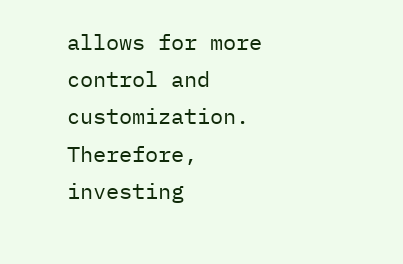allows for more control and customization. Therefore, investing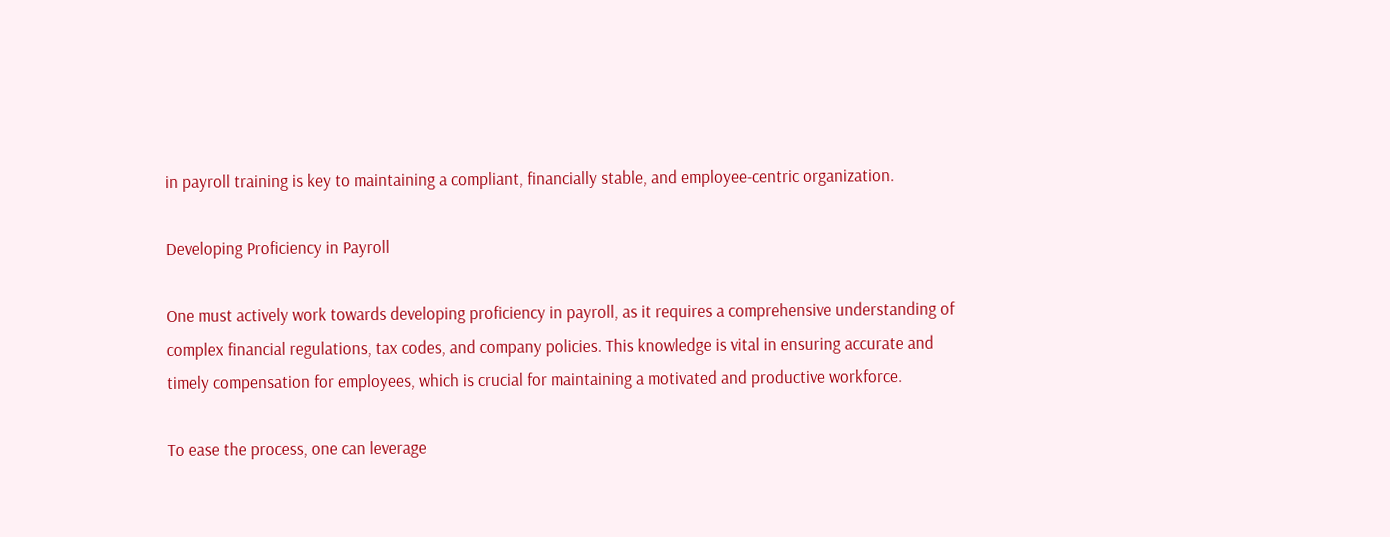in payroll training is key to maintaining a compliant, financially stable, and employee-centric organization.

Developing Proficiency in Payroll

One must actively work towards developing proficiency in payroll, as it requires a comprehensive understanding of complex financial regulations, tax codes, and company policies. This knowledge is vital in ensuring accurate and timely compensation for employees, which is crucial for maintaining a motivated and productive workforce.

To ease the process, one can leverage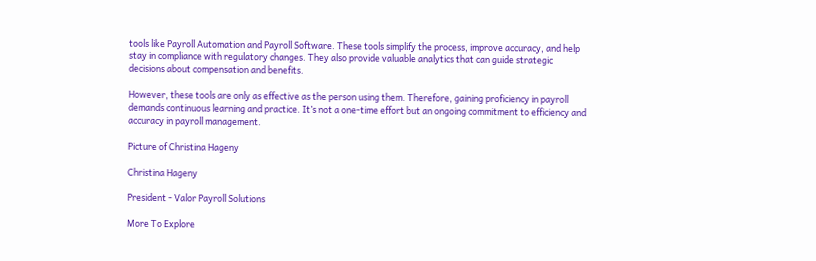tools like Payroll Automation and Payroll Software. These tools simplify the process, improve accuracy, and help stay in compliance with regulatory changes. They also provide valuable analytics that can guide strategic decisions about compensation and benefits.

However, these tools are only as effective as the person using them. Therefore, gaining proficiency in payroll demands continuous learning and practice. It’s not a one-time effort but an ongoing commitment to efficiency and accuracy in payroll management.

Picture of Christina Hageny

Christina Hageny

President - Valor Payroll Solutions

More To Explore